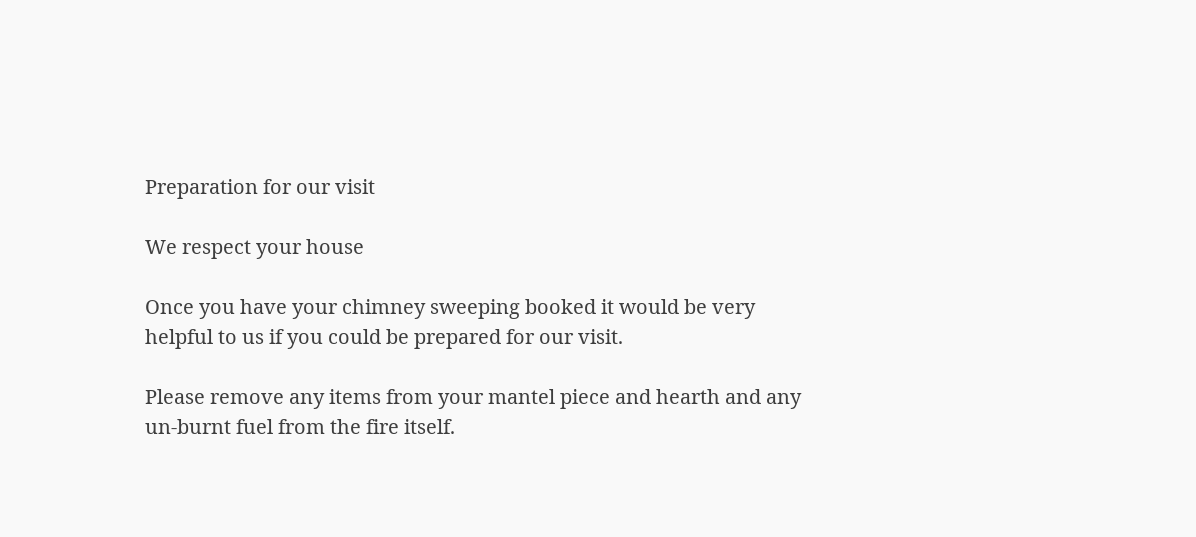Preparation for our visit

We respect your house

Once you have your chimney sweeping booked it would be very helpful to us if you could be prepared for our visit.

Please remove any items from your mantel piece and hearth and any un-burnt fuel from the fire itself.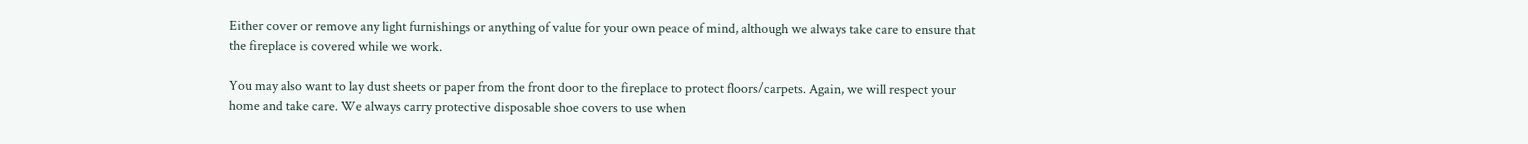Either cover or remove any light furnishings or anything of value for your own peace of mind, although we always take care to ensure that the fireplace is covered while we work.

You may also want to lay dust sheets or paper from the front door to the fireplace to protect floors/carpets. Again, we will respect your home and take care. We always carry protective disposable shoe covers to use when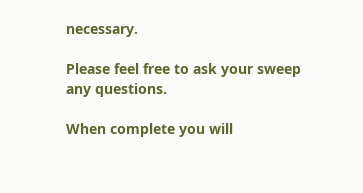necessary.

Please feel free to ask your sweep any questions.

When complete you will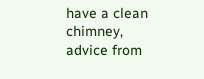have a clean chimney, advice from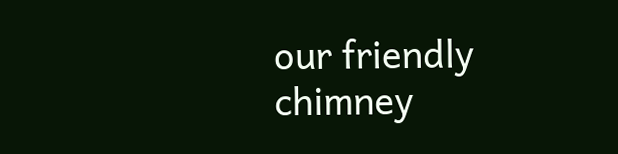our friendly chimney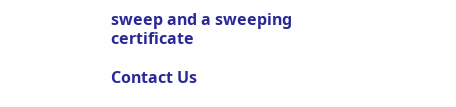sweep and a sweeping certificate

Contact Us